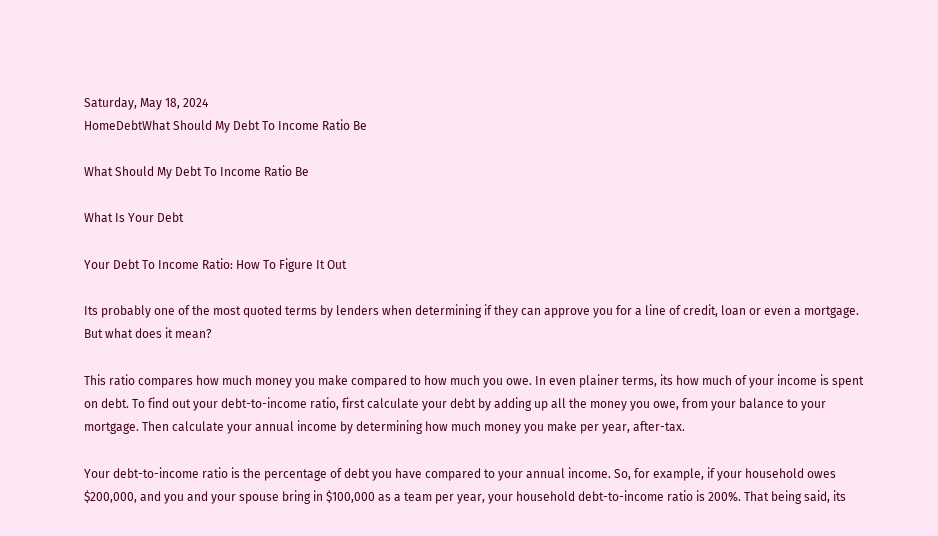Saturday, May 18, 2024
HomeDebtWhat Should My Debt To Income Ratio Be

What Should My Debt To Income Ratio Be

What Is Your Debt

Your Debt To Income Ratio: How To Figure It Out

Its probably one of the most quoted terms by lenders when determining if they can approve you for a line of credit, loan or even a mortgage. But what does it mean?

This ratio compares how much money you make compared to how much you owe. In even plainer terms, its how much of your income is spent on debt. To find out your debt-to-income ratio, first calculate your debt by adding up all the money you owe, from your balance to your mortgage. Then calculate your annual income by determining how much money you make per year, after-tax.

Your debt-to-income ratio is the percentage of debt you have compared to your annual income. So, for example, if your household owes $200,000, and you and your spouse bring in $100,000 as a team per year, your household debt-to-income ratio is 200%. That being said, its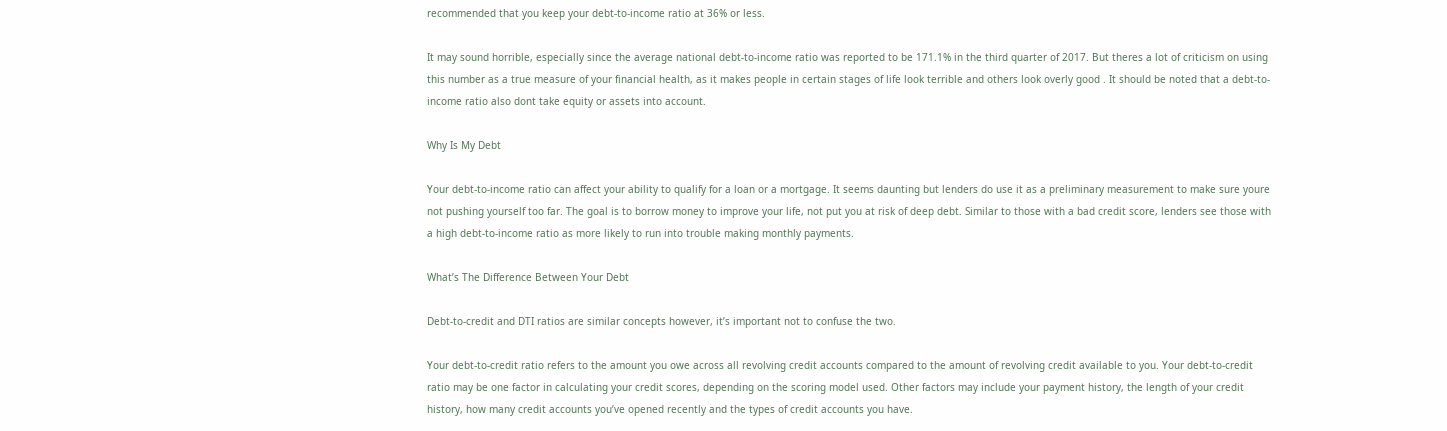recommended that you keep your debt-to-income ratio at 36% or less.

It may sound horrible, especially since the average national debt-to-income ratio was reported to be 171.1% in the third quarter of 2017. But theres a lot of criticism on using this number as a true measure of your financial health, as it makes people in certain stages of life look terrible and others look overly good . It should be noted that a debt-to-income ratio also dont take equity or assets into account.

Why Is My Debt

Your debt-to-income ratio can affect your ability to qualify for a loan or a mortgage. It seems daunting but lenders do use it as a preliminary measurement to make sure youre not pushing yourself too far. The goal is to borrow money to improve your life, not put you at risk of deep debt. Similar to those with a bad credit score, lenders see those with a high debt-to-income ratio as more likely to run into trouble making monthly payments.

What’s The Difference Between Your Debt

Debt-to-credit and DTI ratios are similar concepts however, it’s important not to confuse the two.

Your debt-to-credit ratio refers to the amount you owe across all revolving credit accounts compared to the amount of revolving credit available to you. Your debt-to-credit ratio may be one factor in calculating your credit scores, depending on the scoring model used. Other factors may include your payment history, the length of your credit history, how many credit accounts you’ve opened recently and the types of credit accounts you have.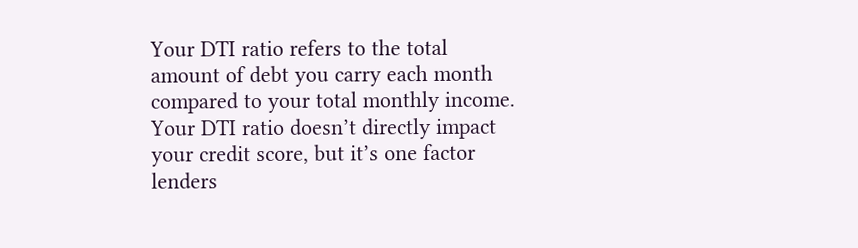Your DTI ratio refers to the total amount of debt you carry each month compared to your total monthly income. Your DTI ratio doesn’t directly impact your credit score, but it’s one factor lenders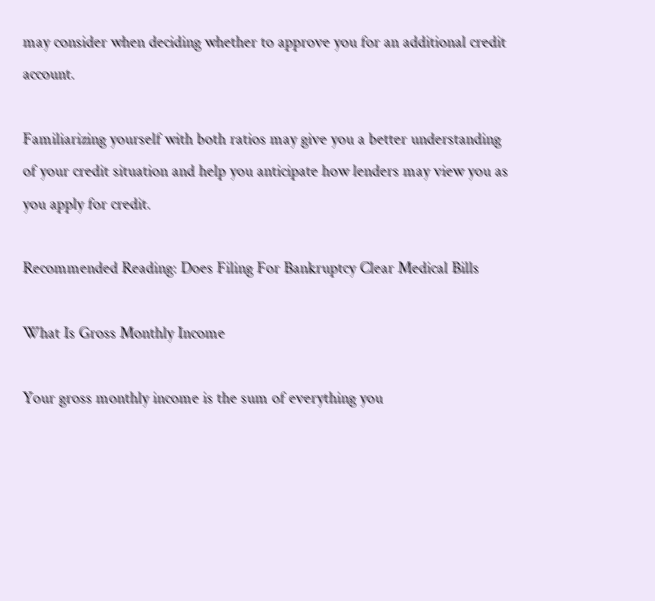may consider when deciding whether to approve you for an additional credit account.

Familiarizing yourself with both ratios may give you a better understanding of your credit situation and help you anticipate how lenders may view you as you apply for credit.

Recommended Reading: Does Filing For Bankruptcy Clear Medical Bills

What Is Gross Monthly Income

Your gross monthly income is the sum of everything you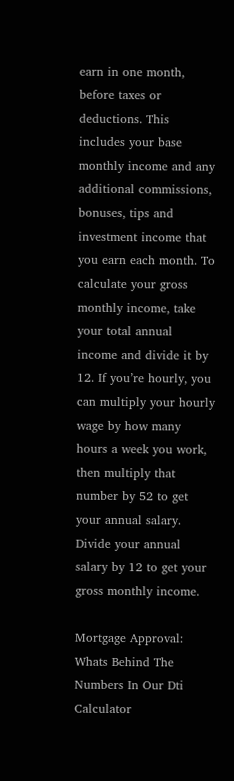earn in one month, before taxes or deductions. This includes your base monthly income and any additional commissions, bonuses, tips and investment income that you earn each month. To calculate your gross monthly income, take your total annual income and divide it by 12. If you’re hourly, you can multiply your hourly wage by how many hours a week you work, then multiply that number by 52 to get your annual salary. Divide your annual salary by 12 to get your gross monthly income.

Mortgage Approval: Whats Behind The Numbers In Our Dti Calculator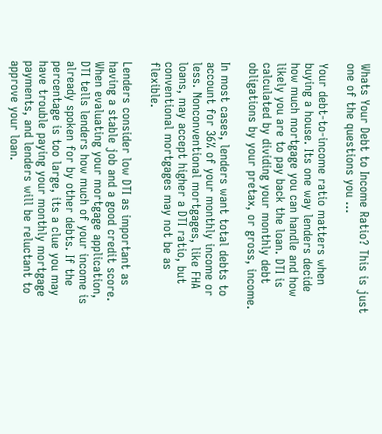Whats Your Debt to Income Ratio? This is just one of the questions you ...

Your debt-to-income ratio matters when buying a house. Its one way lenders decide how much mortgage you can handle and how likely you are to pay back the loan. DTI is calculated by dividing your monthly debt obligations by your pretax, or gross, income.

In most cases, lenders want total debts to account for 36% of your monthly income or less. Nonconventional mortgages, like FHA loans, may accept higher a DTI ratio, but conventional mortgages may not be as flexible.

Lenders consider low DTI as important as having a stable job and a good credit score. When evaluating your mortgage application, DTI tells lenders how much of your income is already spoken for by other debts. If the percentage is too large, its a clue you may have trouble paying your monthly mortgage payments, and lenders will be reluctant to approve your loan.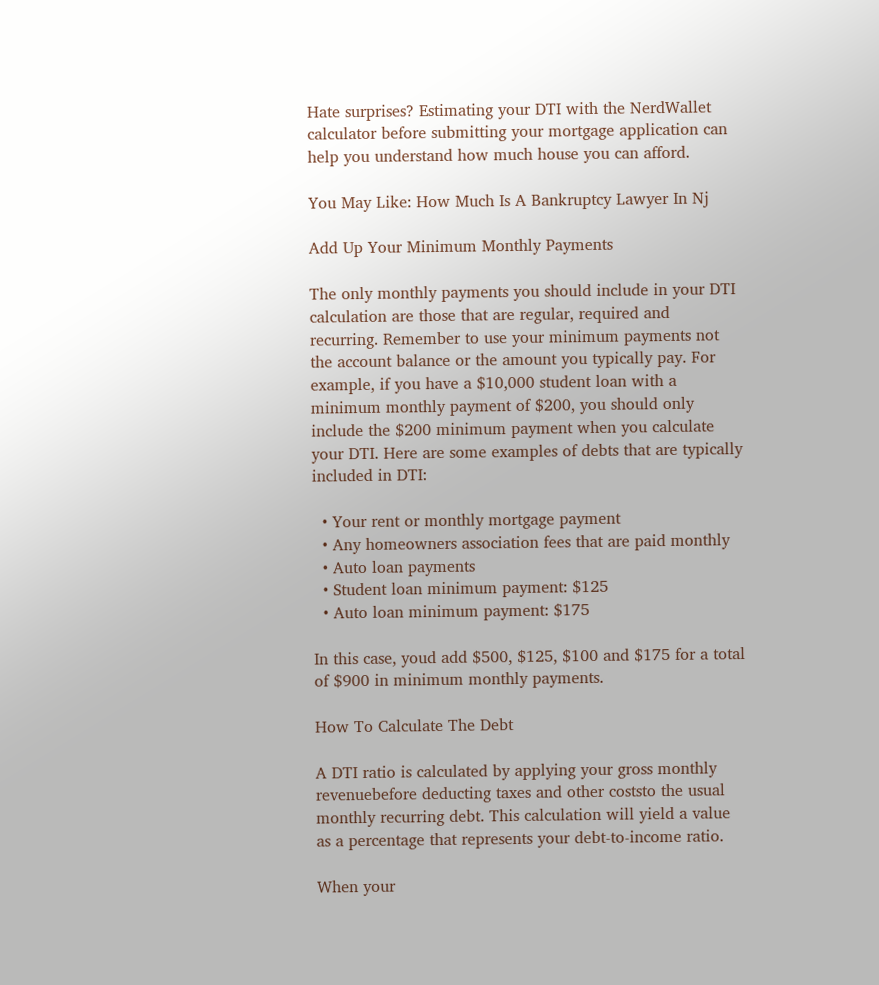Hate surprises? Estimating your DTI with the NerdWallet calculator before submitting your mortgage application can help you understand how much house you can afford.

You May Like: How Much Is A Bankruptcy Lawyer In Nj

Add Up Your Minimum Monthly Payments

The only monthly payments you should include in your DTI calculation are those that are regular, required and recurring. Remember to use your minimum payments not the account balance or the amount you typically pay. For example, if you have a $10,000 student loan with a minimum monthly payment of $200, you should only include the $200 minimum payment when you calculate your DTI. Here are some examples of debts that are typically included in DTI:

  • Your rent or monthly mortgage payment
  • Any homeowners association fees that are paid monthly
  • Auto loan payments
  • Student loan minimum payment: $125
  • Auto loan minimum payment: $175

In this case, youd add $500, $125, $100 and $175 for a total of $900 in minimum monthly payments.

How To Calculate The Debt

A DTI ratio is calculated by applying your gross monthly revenuebefore deducting taxes and other coststo the usual monthly recurring debt. This calculation will yield a value as a percentage that represents your debt-to-income ratio.

When your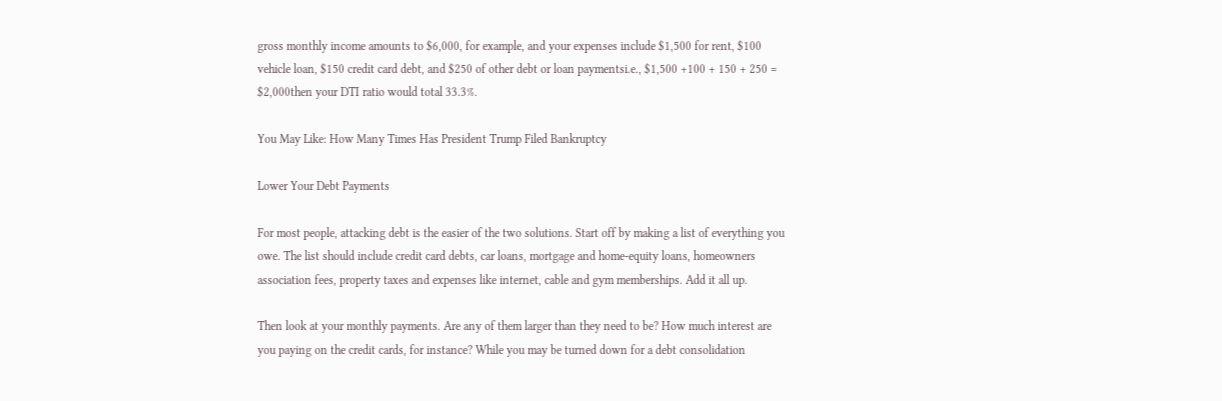gross monthly income amounts to $6,000, for example, and your expenses include $1,500 for rent, $100 vehicle loan, $150 credit card debt, and $250 of other debt or loan paymentsi.e., $1,500 +100 + 150 + 250 = $2,000then your DTI ratio would total 33.3%.

You May Like: How Many Times Has President Trump Filed Bankruptcy

Lower Your Debt Payments

For most people, attacking debt is the easier of the two solutions. Start off by making a list of everything you owe. The list should include credit card debts, car loans, mortgage and home-equity loans, homeowners association fees, property taxes and expenses like internet, cable and gym memberships. Add it all up.

Then look at your monthly payments. Are any of them larger than they need to be? How much interest are you paying on the credit cards, for instance? While you may be turned down for a debt consolidation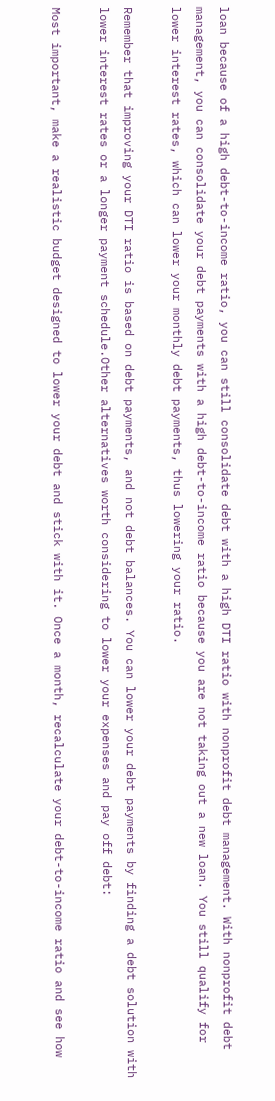loan because of a high debt-to-income ratio, you can still consolidate debt with a high DTI ratio with nonprofit debt management. With nonprofit debt management, you can consolidate your debt payments with a high debt-to-income ratio because you are not taking out a new loan. You still qualify for lower interest rates, which can lower your monthly debt payments, thus lowering your ratio.

Remember that improving your DTI ratio is based on debt payments, and not debt balances. You can lower your debt payments by finding a debt solution with lower interest rates or a longer payment schedule.Other alternatives worth considering to lower your expenses and pay off debt:

Most important, make a realistic budget designed to lower your debt and stick with it. Once a month, recalculate your debt-to-income ratio and see how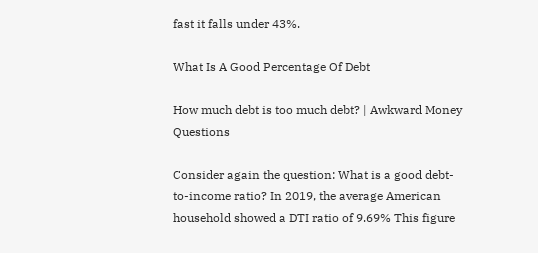fast it falls under 43%.

What Is A Good Percentage Of Debt

How much debt is too much debt? | Awkward Money Questions

Consider again the question: What is a good debt-to-income ratio? In 2019, the average American household showed a DTI ratio of 9.69% This figure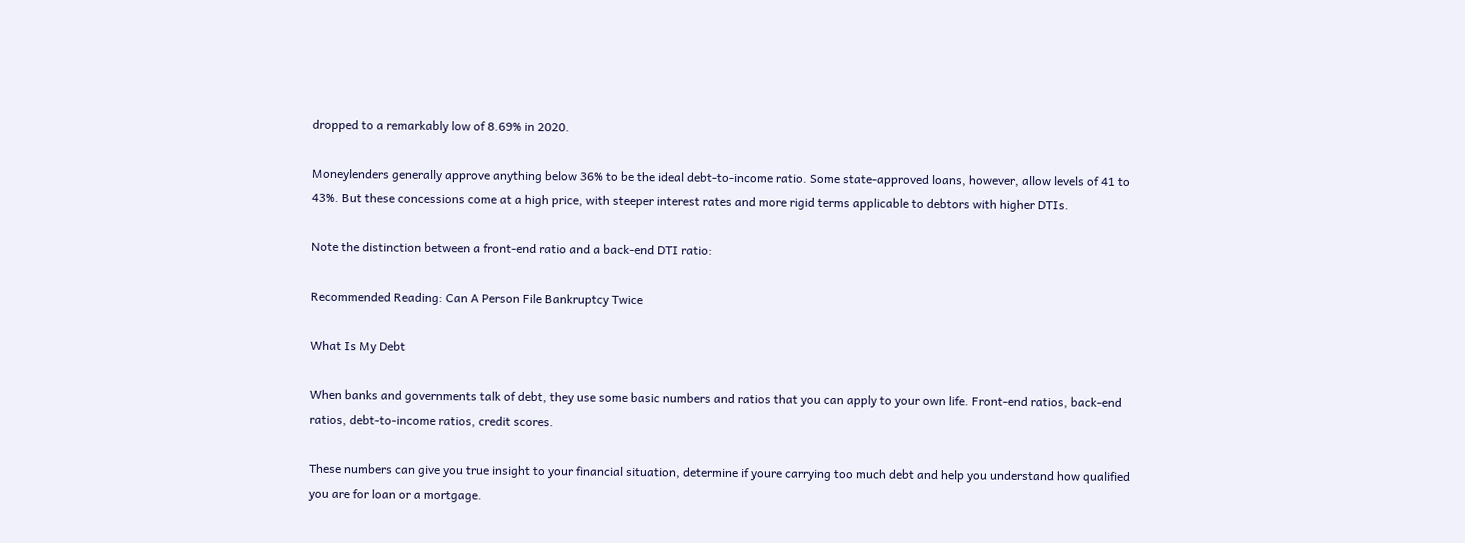dropped to a remarkably low of 8.69% in 2020.

Moneylenders generally approve anything below 36% to be the ideal debt-to-income ratio. Some state-approved loans, however, allow levels of 41 to 43%. But these concessions come at a high price, with steeper interest rates and more rigid terms applicable to debtors with higher DTIs.

Note the distinction between a front-end ratio and a back-end DTI ratio:

Recommended Reading: Can A Person File Bankruptcy Twice

What Is My Debt

When banks and governments talk of debt, they use some basic numbers and ratios that you can apply to your own life. Front-end ratios, back-end ratios, debt-to-income ratios, credit scores.

These numbers can give you true insight to your financial situation, determine if youre carrying too much debt and help you understand how qualified you are for loan or a mortgage.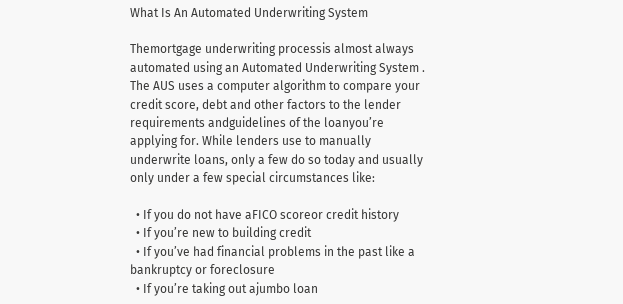What Is An Automated Underwriting System

Themortgage underwriting processis almost always automated using an Automated Underwriting System . The AUS uses a computer algorithm to compare your credit score, debt and other factors to the lender requirements andguidelines of the loanyou’re applying for. While lenders use to manually underwrite loans, only a few do so today and usually only under a few special circumstances like:

  • If you do not have aFICO scoreor credit history
  • If you’re new to building credit
  • If you’ve had financial problems in the past like a bankruptcy or foreclosure
  • If you’re taking out ajumbo loan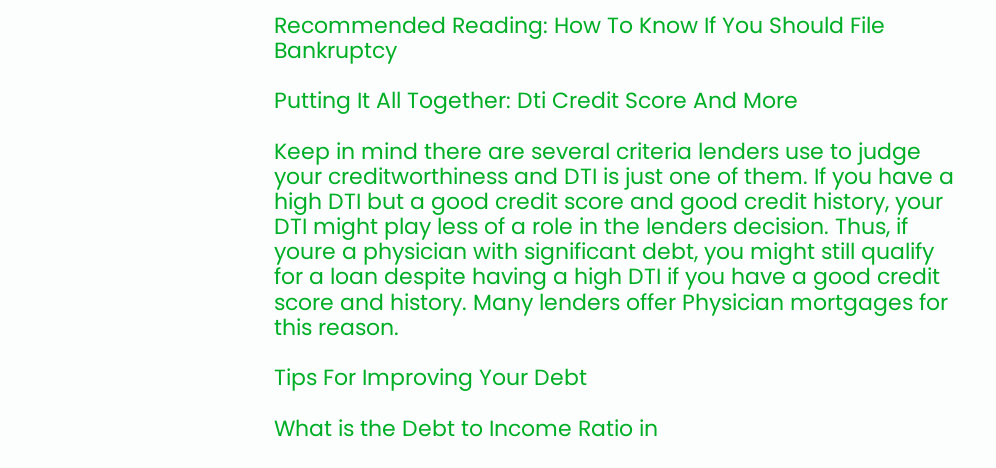Recommended Reading: How To Know If You Should File Bankruptcy

Putting It All Together: Dti Credit Score And More

Keep in mind there are several criteria lenders use to judge your creditworthiness and DTI is just one of them. If you have a high DTI but a good credit score and good credit history, your DTI might play less of a role in the lenders decision. Thus, if youre a physician with significant debt, you might still qualify for a loan despite having a high DTI if you have a good credit score and history. Many lenders offer Physician mortgages for this reason.

Tips For Improving Your Debt

What is the Debt to Income Ratio in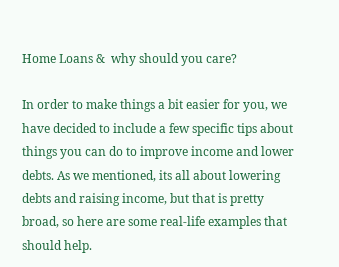Home Loans &  why should you care?

In order to make things a bit easier for you, we have decided to include a few specific tips about things you can do to improve income and lower debts. As we mentioned, its all about lowering debts and raising income, but that is pretty broad, so here are some real-life examples that should help.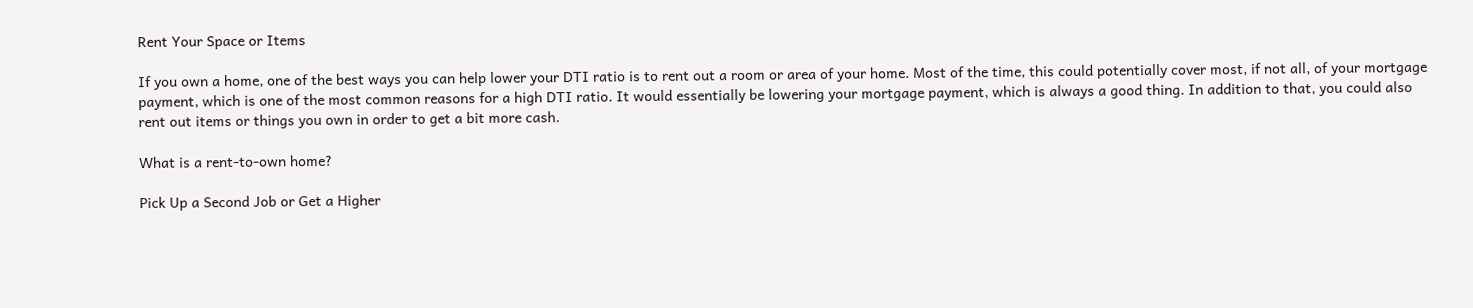Rent Your Space or Items

If you own a home, one of the best ways you can help lower your DTI ratio is to rent out a room or area of your home. Most of the time, this could potentially cover most, if not all, of your mortgage payment, which is one of the most common reasons for a high DTI ratio. It would essentially be lowering your mortgage payment, which is always a good thing. In addition to that, you could also rent out items or things you own in order to get a bit more cash.

What is a rent-to-own home?

Pick Up a Second Job or Get a Higher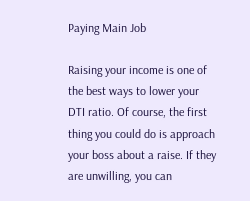Paying Main Job

Raising your income is one of the best ways to lower your DTI ratio. Of course, the first thing you could do is approach your boss about a raise. If they are unwilling, you can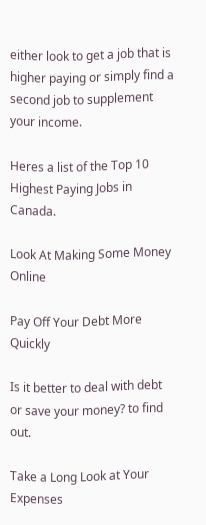either look to get a job that is higher paying or simply find a second job to supplement your income.

Heres a list of the Top 10 Highest Paying Jobs in Canada.

Look At Making Some Money Online

Pay Off Your Debt More Quickly

Is it better to deal with debt or save your money? to find out.

Take a Long Look at Your Expenses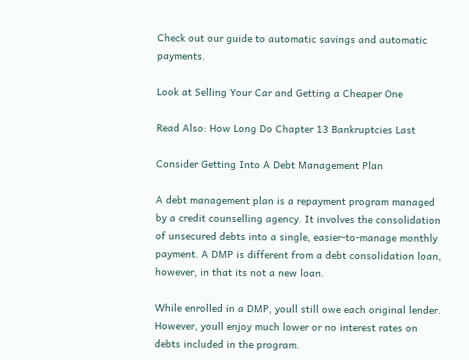Check out our guide to automatic savings and automatic payments.

Look at Selling Your Car and Getting a Cheaper One

Read Also: How Long Do Chapter 13 Bankruptcies Last

Consider Getting Into A Debt Management Plan

A debt management plan is a repayment program managed by a credit counselling agency. It involves the consolidation of unsecured debts into a single, easier-to-manage monthly payment. A DMP is different from a debt consolidation loan, however, in that its not a new loan.

While enrolled in a DMP, youll still owe each original lender. However, youll enjoy much lower or no interest rates on debts included in the program.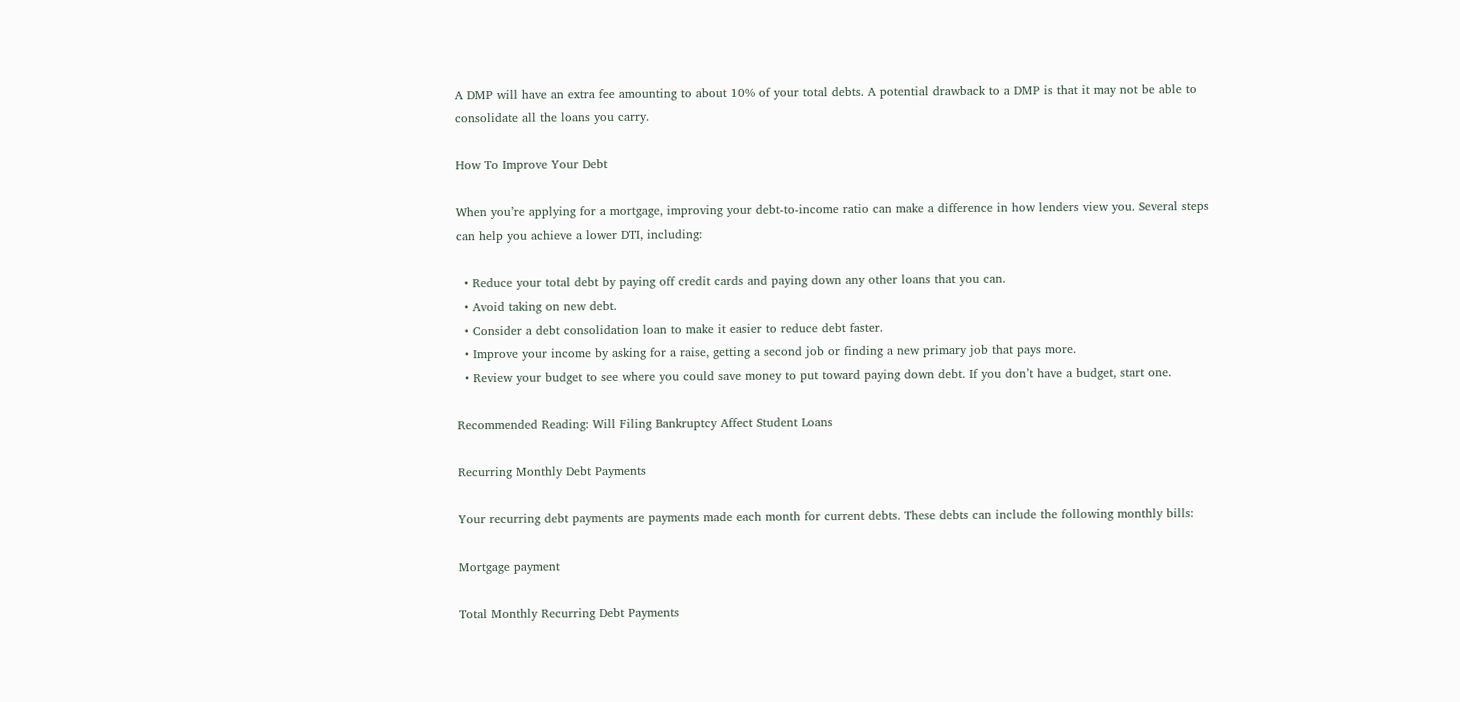A DMP will have an extra fee amounting to about 10% of your total debts. A potential drawback to a DMP is that it may not be able to consolidate all the loans you carry.

How To Improve Your Debt

When you’re applying for a mortgage, improving your debt-to-income ratio can make a difference in how lenders view you. Several steps can help you achieve a lower DTI, including:

  • Reduce your total debt by paying off credit cards and paying down any other loans that you can.
  • Avoid taking on new debt.
  • Consider a debt consolidation loan to make it easier to reduce debt faster.
  • Improve your income by asking for a raise, getting a second job or finding a new primary job that pays more.
  • Review your budget to see where you could save money to put toward paying down debt. If you don’t have a budget, start one.

Recommended Reading: Will Filing Bankruptcy Affect Student Loans

Recurring Monthly Debt Payments

Your recurring debt payments are payments made each month for current debts. These debts can include the following monthly bills:

Mortgage payment

Total Monthly Recurring Debt Payments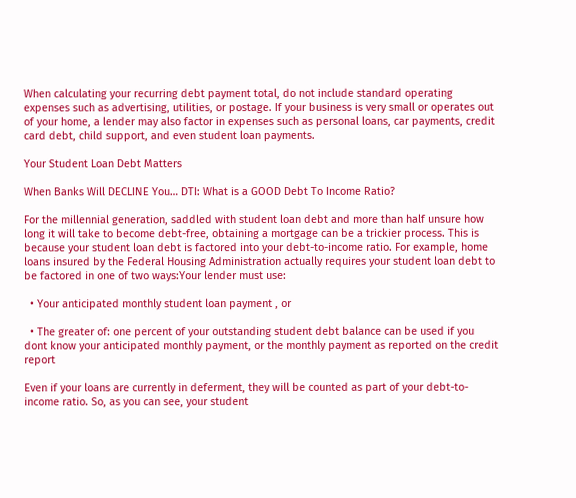When calculating your recurring debt payment total, do not include standard operating expenses such as advertising, utilities, or postage. If your business is very small or operates out of your home, a lender may also factor in expenses such as personal loans, car payments, credit card debt, child support, and even student loan payments.

Your Student Loan Debt Matters

When Banks Will DECLINE You… DTI: What is a GOOD Debt To Income Ratio?

For the millennial generation, saddled with student loan debt and more than half unsure how long it will take to become debt-free, obtaining a mortgage can be a trickier process. This is because your student loan debt is factored into your debt-to-income ratio. For example, home loans insured by the Federal Housing Administration actually requires your student loan debt to be factored in one of two ways:Your lender must use:

  • Your anticipated monthly student loan payment , or

  • The greater of: one percent of your outstanding student debt balance can be used if you dont know your anticipated monthly payment, or the monthly payment as reported on the credit report

Even if your loans are currently in deferment, they will be counted as part of your debt-to-income ratio. So, as you can see, your student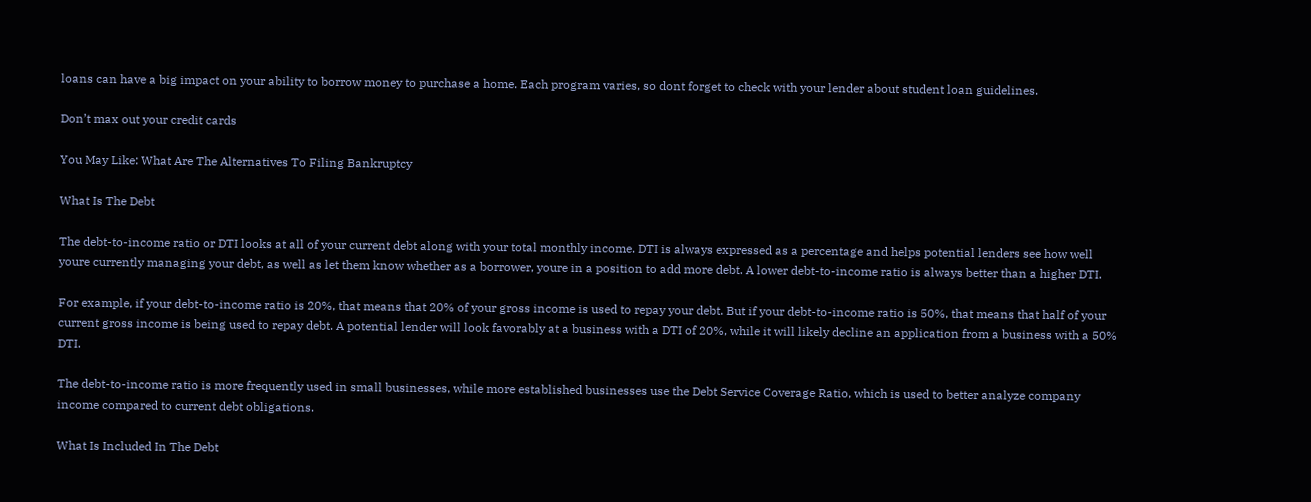loans can have a big impact on your ability to borrow money to purchase a home. Each program varies, so dont forget to check with your lender about student loan guidelines.

Don’t max out your credit cards

You May Like: What Are The Alternatives To Filing Bankruptcy

What Is The Debt

The debt-to-income ratio or DTI looks at all of your current debt along with your total monthly income. DTI is always expressed as a percentage and helps potential lenders see how well youre currently managing your debt, as well as let them know whether as a borrower, youre in a position to add more debt. A lower debt-to-income ratio is always better than a higher DTI.

For example, if your debt-to-income ratio is 20%, that means that 20% of your gross income is used to repay your debt. But if your debt-to-income ratio is 50%, that means that half of your current gross income is being used to repay debt. A potential lender will look favorably at a business with a DTI of 20%, while it will likely decline an application from a business with a 50% DTI.

The debt-to-income ratio is more frequently used in small businesses, while more established businesses use the Debt Service Coverage Ratio, which is used to better analyze company income compared to current debt obligations.

What Is Included In The Debt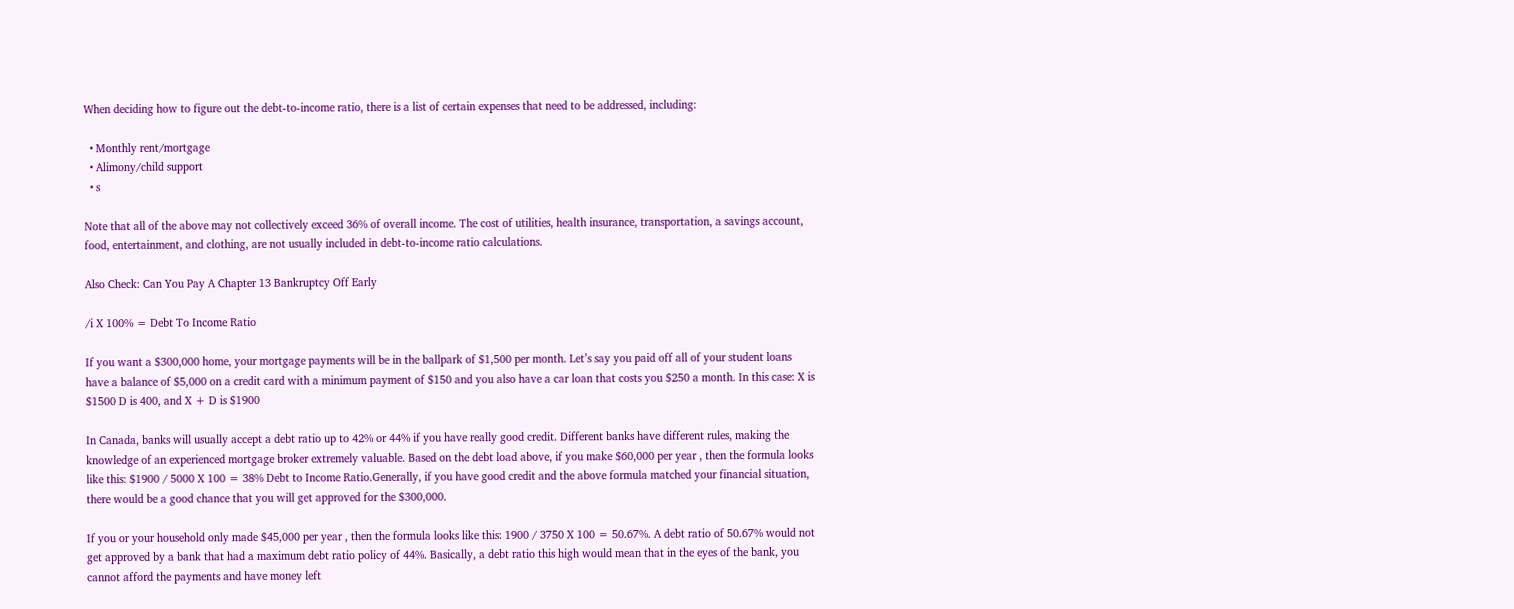When deciding how to figure out the debt-to-income ratio, there is a list of certain expenses that need to be addressed, including:

  • Monthly rent/mortgage
  • Alimony/child support
  • s

Note that all of the above may not collectively exceed 36% of overall income. The cost of utilities, health insurance, transportation, a savings account, food, entertainment, and clothing, are not usually included in debt-to-income ratio calculations.

Also Check: Can You Pay A Chapter 13 Bankruptcy Off Early

/i X 100% = Debt To Income Ratio

If you want a $300,000 home, your mortgage payments will be in the ballpark of $1,500 per month. Let’s say you paid off all of your student loans have a balance of $5,000 on a credit card with a minimum payment of $150 and you also have a car loan that costs you $250 a month. In this case: X is $1500 D is 400, and X + D is $1900

In Canada, banks will usually accept a debt ratio up to 42% or 44% if you have really good credit. Different banks have different rules, making the knowledge of an experienced mortgage broker extremely valuable. Based on the debt load above, if you make $60,000 per year , then the formula looks like this: $1900 / 5000 X 100 = 38% Debt to Income Ratio.Generally, if you have good credit and the above formula matched your financial situation, there would be a good chance that you will get approved for the $300,000.

If you or your household only made $45,000 per year , then the formula looks like this: 1900 / 3750 X 100 = 50.67%. A debt ratio of 50.67% would not get approved by a bank that had a maximum debt ratio policy of 44%. Basically, a debt ratio this high would mean that in the eyes of the bank, you cannot afford the payments and have money left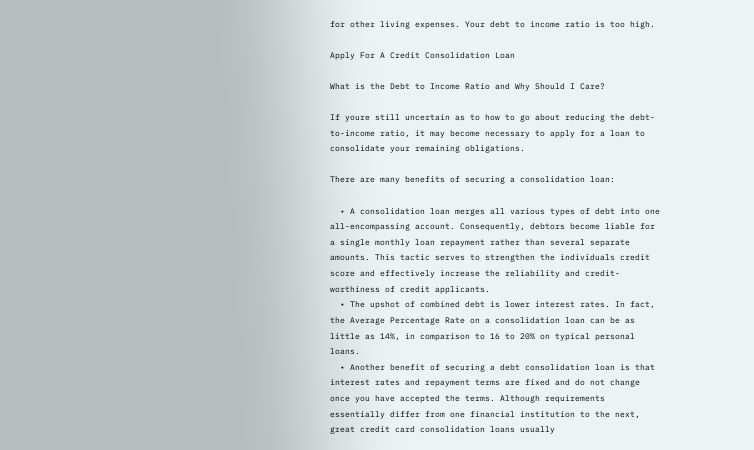for other living expenses. Your debt to income ratio is too high.

Apply For A Credit Consolidation Loan

What is the Debt to Income Ratio and Why Should I Care?

If youre still uncertain as to how to go about reducing the debt-to-income ratio, it may become necessary to apply for a loan to consolidate your remaining obligations.

There are many benefits of securing a consolidation loan:

  • A consolidation loan merges all various types of debt into one all-encompassing account. Consequently, debtors become liable for a single monthly loan repayment rather than several separate amounts. This tactic serves to strengthen the individuals credit score and effectively increase the reliability and credit-worthiness of credit applicants.
  • The upshot of combined debt is lower interest rates. In fact, the Average Percentage Rate on a consolidation loan can be as little as 14%, in comparison to 16 to 20% on typical personal loans.
  • Another benefit of securing a debt consolidation loan is that interest rates and repayment terms are fixed and do not change once you have accepted the terms. Although requirements essentially differ from one financial institution to the next, great credit card consolidation loans usually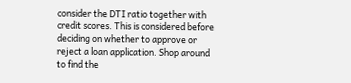consider the DTI ratio together with credit scores. This is considered before deciding on whether to approve or reject a loan application. Shop around to find the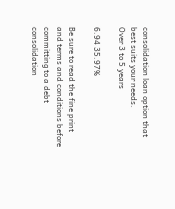consolidation loan option that best suits your needs.
Over 3 to 5 years

6.94 35.97%

Be sure to read the fine print and terms and conditions before committing to a debt consolidation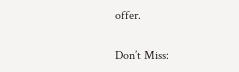offer.

Don’t Miss: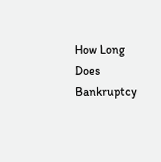How Long Does Bankruptcy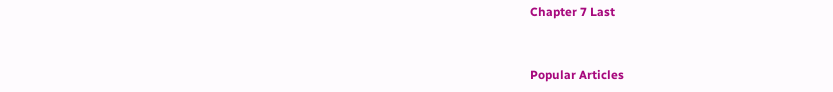Chapter 7 Last


Popular Articles